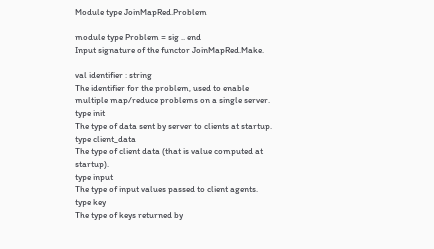Module type JoinMapRed.Problem

module type Problem = sig .. end
Input signature of the functor JoinMapRed.Make.

val identifier : string
The identifier for the problem, used to enable multiple map/reduce problems on a single server.
type init
The type of data sent by server to clients at startup.
type client_data
The type of client data (that is value computed at startup).
type input
The type of input values passed to client agents.
type key
The type of keys returned by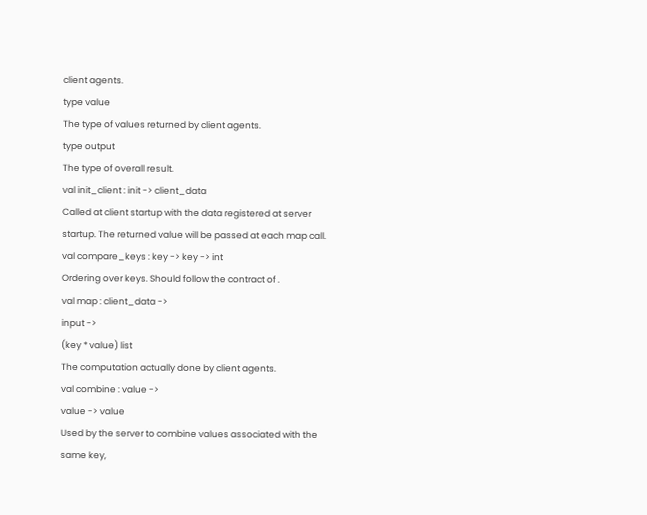client agents.
type value
The type of values returned by client agents.
type output
The type of overall result.
val init_client : init -> client_data
Called at client startup with the data registered at server startup. The returned value will be passed at each map call.
val compare_keys : key -> key -> int
Ordering over keys. Should follow the contract of .
val map : client_data ->
input ->
(key * value) list
The computation actually done by client agents.
val combine : value ->
value -> value
Used by the server to combine values associated with the same key,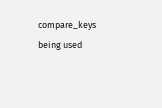compare_keys being used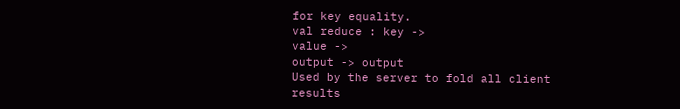for key equality.
val reduce : key ->
value ->
output -> output
Used by the server to fold all client results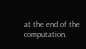at the end of the computation.